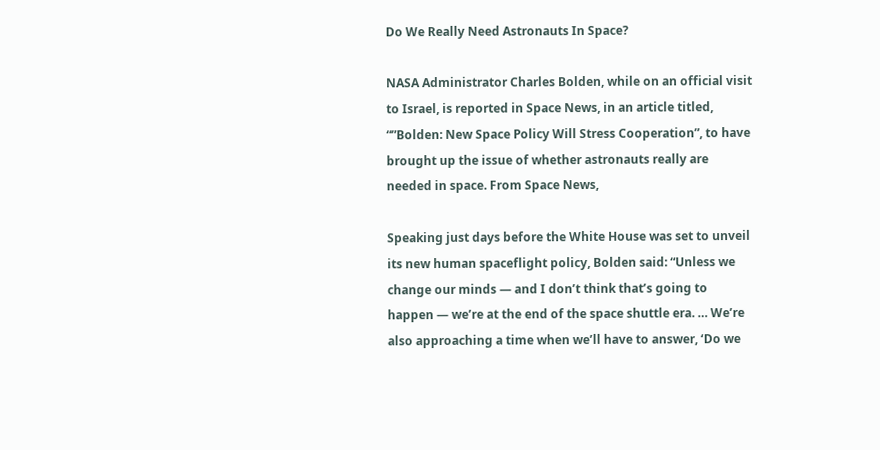Do We Really Need Astronauts In Space?

NASA Administrator Charles Bolden, while on an official visit to Israel, is reported in Space News, in an article titled, “”Bolden: New Space Policy Will Stress Cooperation”, to have brought up the issue of whether astronauts really are needed in space. From Space News,

Speaking just days before the White House was set to unveil its new human spaceflight policy, Bolden said: “Unless we change our minds — and I don’t think that’s going to happen — we’re at the end of the space shuttle era. … We’re also approaching a time when we’ll have to answer, ‘Do we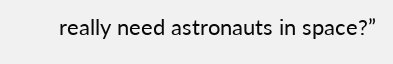really need astronauts in space?”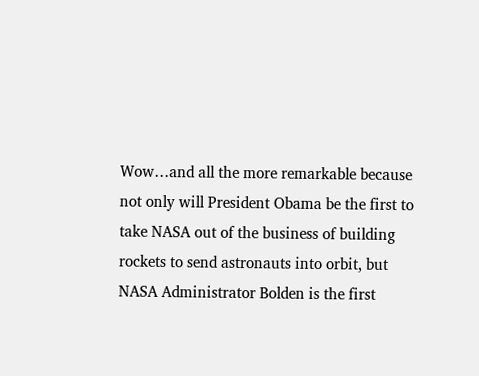Wow…and all the more remarkable because not only will President Obama be the first to take NASA out of the business of building rockets to send astronauts into orbit, but NASA Administrator Bolden is the first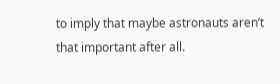to imply that maybe astronauts aren’t that important after all.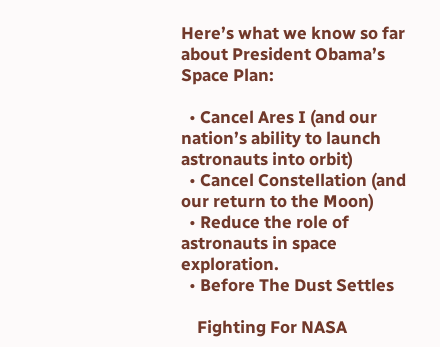Here’s what we know so far about President Obama’s Space Plan:

  • Cancel Ares I (and our nation’s ability to launch astronauts into orbit)
  • Cancel Constellation (and our return to the Moon)
  • Reduce the role of astronauts in space exploration.
  • Before The Dust Settles

    Fighting For NASA